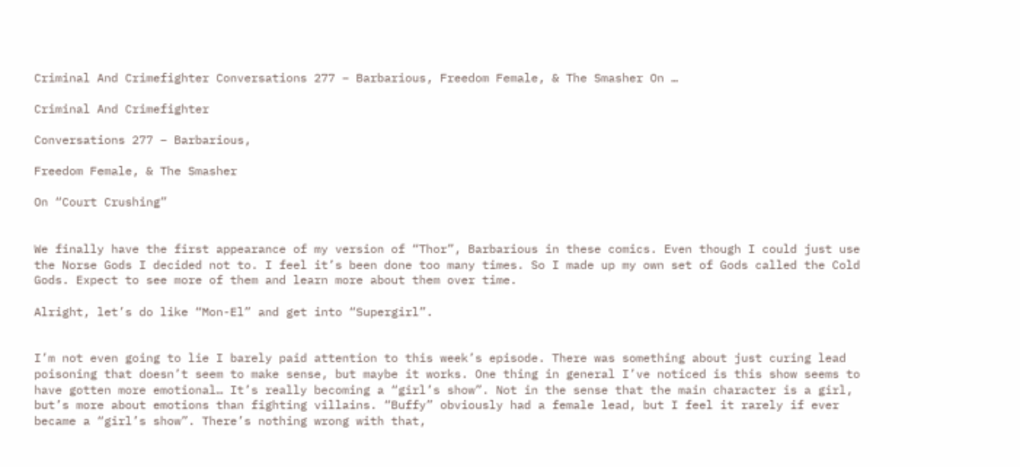Criminal And Crimefighter Conversations 277 – Barbarious, Freedom Female, & The Smasher On …

Criminal And Crimefighter

Conversations 277 – Barbarious,

Freedom Female, & The Smasher

On “Court Crushing”


We finally have the first appearance of my version of “Thor”, Barbarious in these comics. Even though I could just use the Norse Gods I decided not to. I feel it’s been done too many times. So I made up my own set of Gods called the Cold Gods. Expect to see more of them and learn more about them over time.

Alright, let’s do like “Mon-El” and get into “Supergirl”.


I’m not even going to lie I barely paid attention to this week’s episode. There was something about just curing lead poisoning that doesn’t seem to make sense, but maybe it works. One thing in general I’ve noticed is this show seems to have gotten more emotional… It’s really becoming a “girl’s show”. Not in the sense that the main character is a girl, but’s more about emotions than fighting villains. “Buffy” obviously had a female lead, but I feel it rarely if ever became a “girl’s show”. There’s nothing wrong with that,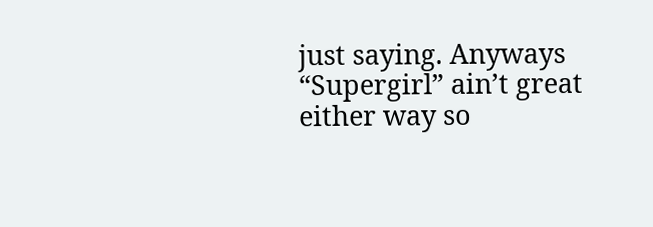just saying. Anyways “Supergirl” ain’t great either way so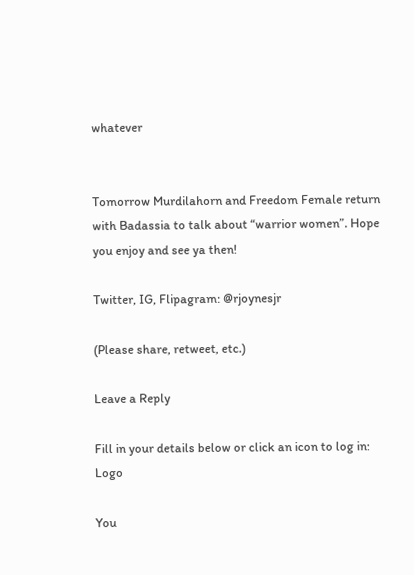whatever


Tomorrow Murdilahorn and Freedom Female return with Badassia to talk about “warrior women”. Hope you enjoy and see ya then!

Twitter, IG, Flipagram: @rjoynesjr

(Please share, retweet, etc.)

Leave a Reply

Fill in your details below or click an icon to log in: Logo

You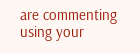are commenting using your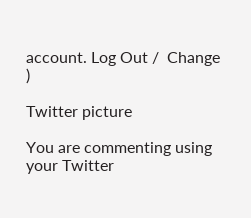account. Log Out /  Change )

Twitter picture

You are commenting using your Twitter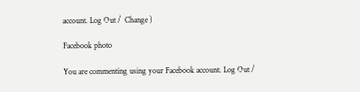account. Log Out /  Change )

Facebook photo

You are commenting using your Facebook account. Log Out /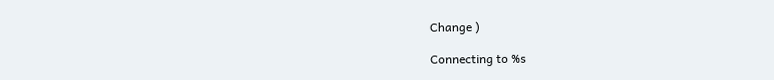Change )

Connecting to %s